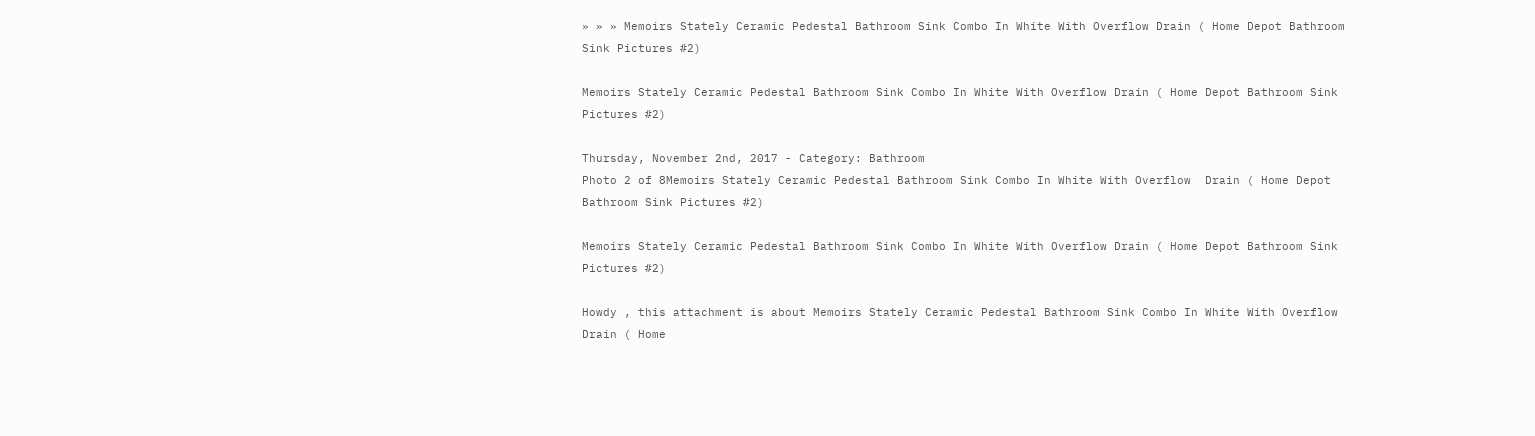» » » Memoirs Stately Ceramic Pedestal Bathroom Sink Combo In White With Overflow Drain ( Home Depot Bathroom Sink Pictures #2)

Memoirs Stately Ceramic Pedestal Bathroom Sink Combo In White With Overflow Drain ( Home Depot Bathroom Sink Pictures #2)

Thursday, November 2nd, 2017 - Category: Bathroom
Photo 2 of 8Memoirs Stately Ceramic Pedestal Bathroom Sink Combo In White With Overflow  Drain ( Home Depot Bathroom Sink Pictures #2)

Memoirs Stately Ceramic Pedestal Bathroom Sink Combo In White With Overflow Drain ( Home Depot Bathroom Sink Pictures #2)

Howdy , this attachment is about Memoirs Stately Ceramic Pedestal Bathroom Sink Combo In White With Overflow Drain ( Home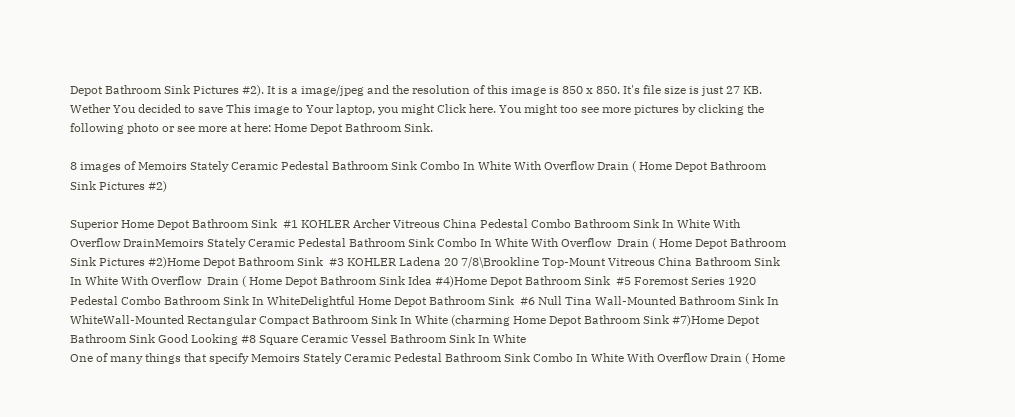Depot Bathroom Sink Pictures #2). It is a image/jpeg and the resolution of this image is 850 x 850. It's file size is just 27 KB. Wether You decided to save This image to Your laptop, you might Click here. You might too see more pictures by clicking the following photo or see more at here: Home Depot Bathroom Sink.

8 images of Memoirs Stately Ceramic Pedestal Bathroom Sink Combo In White With Overflow Drain ( Home Depot Bathroom Sink Pictures #2)

Superior Home Depot Bathroom Sink  #1 KOHLER Archer Vitreous China Pedestal Combo Bathroom Sink In White With  Overflow DrainMemoirs Stately Ceramic Pedestal Bathroom Sink Combo In White With Overflow  Drain ( Home Depot Bathroom Sink Pictures #2)Home Depot Bathroom Sink  #3 KOHLER Ladena 20 7/8\Brookline Top-Mount Vitreous China Bathroom Sink In White With Overflow  Drain ( Home Depot Bathroom Sink Idea #4)Home Depot Bathroom Sink  #5 Foremost Series 1920 Pedestal Combo Bathroom Sink In WhiteDelightful Home Depot Bathroom Sink  #6 Null Tina Wall-Mounted Bathroom Sink In WhiteWall-Mounted Rectangular Compact Bathroom Sink In White (charming Home Depot Bathroom Sink #7)Home Depot Bathroom Sink Good Looking #8 Square Ceramic Vessel Bathroom Sink In White
One of many things that specify Memoirs Stately Ceramic Pedestal Bathroom Sink Combo In White With Overflow Drain ( Home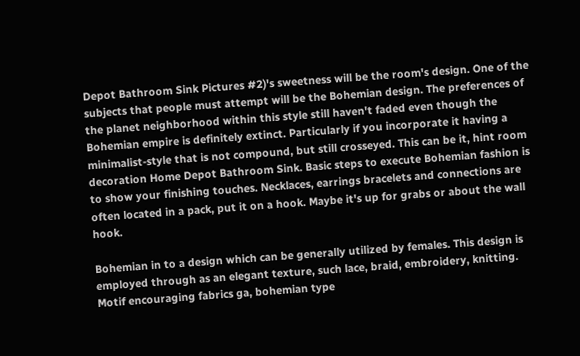Depot Bathroom Sink Pictures #2)'s sweetness will be the room's design. One of the subjects that people must attempt will be the Bohemian design. The preferences of the planet neighborhood within this style still haven't faded even though the Bohemian empire is definitely extinct. Particularly if you incorporate it having a minimalist-style that is not compound, but still crosseyed. This can be it, hint room decoration Home Depot Bathroom Sink. Basic steps to execute Bohemian fashion is to show your finishing touches. Necklaces, earrings bracelets and connections are often located in a pack, put it on a hook. Maybe it's up for grabs or about the wall hook.

Bohemian in to a design which can be generally utilized by females. This design is employed through as an elegant texture, such lace, braid, embroidery, knitting. Motif encouraging fabrics ga, bohemian type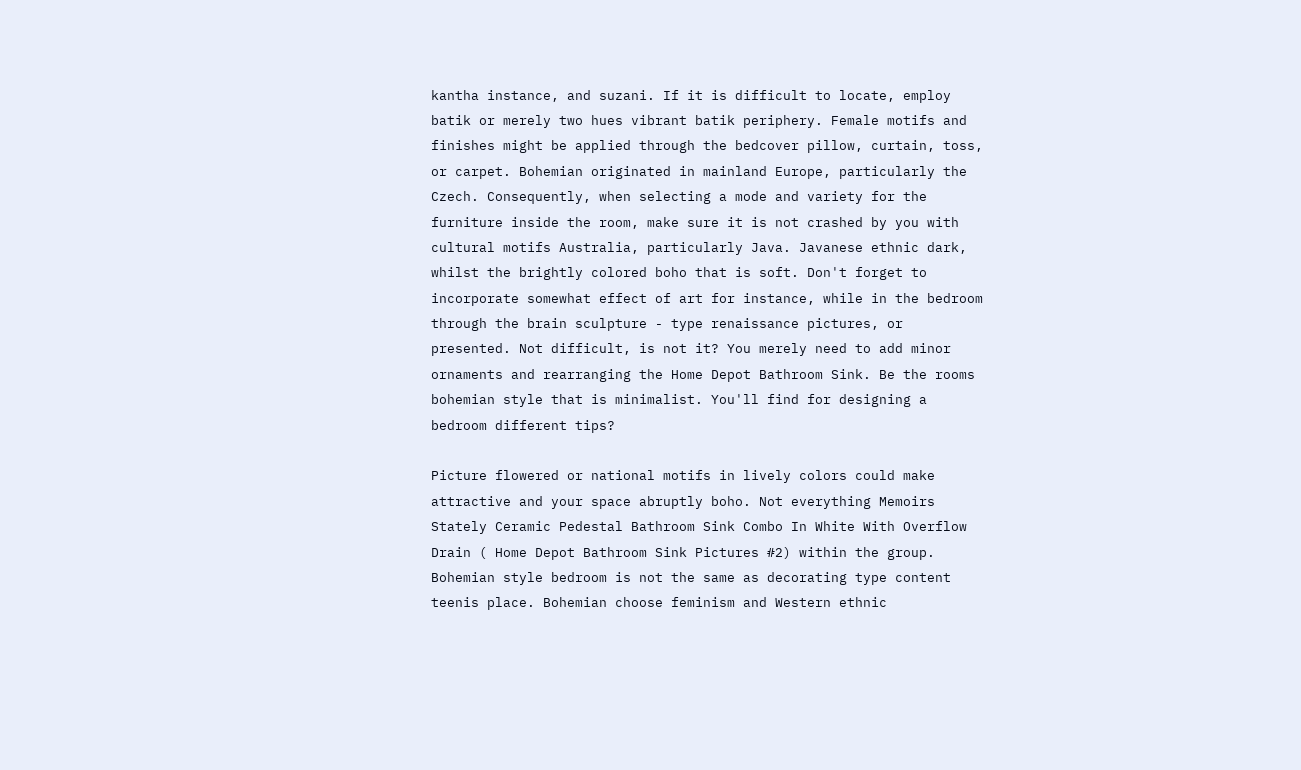kantha instance, and suzani. If it is difficult to locate, employ batik or merely two hues vibrant batik periphery. Female motifs and finishes might be applied through the bedcover pillow, curtain, toss, or carpet. Bohemian originated in mainland Europe, particularly the Czech. Consequently, when selecting a mode and variety for the furniture inside the room, make sure it is not crashed by you with cultural motifs Australia, particularly Java. Javanese ethnic dark, whilst the brightly colored boho that is soft. Don't forget to incorporate somewhat effect of art for instance, while in the bedroom through the brain sculpture - type renaissance pictures, or presented. Not difficult, is not it? You merely need to add minor ornaments and rearranging the Home Depot Bathroom Sink. Be the rooms bohemian style that is minimalist. You'll find for designing a bedroom different tips?

Picture flowered or national motifs in lively colors could make attractive and your space abruptly boho. Not everything Memoirs Stately Ceramic Pedestal Bathroom Sink Combo In White With Overflow Drain ( Home Depot Bathroom Sink Pictures #2) within the group. Bohemian style bedroom is not the same as decorating type content teenis place. Bohemian choose feminism and Western ethnic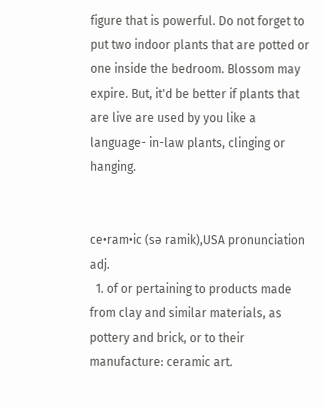figure that is powerful. Do not forget to put two indoor plants that are potted or one inside the bedroom. Blossom may expire. But, it'd be better if plants that are live are used by you like a language- in-law plants, clinging or hanging.


ce•ram•ic (sə ramik),USA pronunciation adj.
  1. of or pertaining to products made from clay and similar materials, as pottery and brick, or to their manufacture: ceramic art.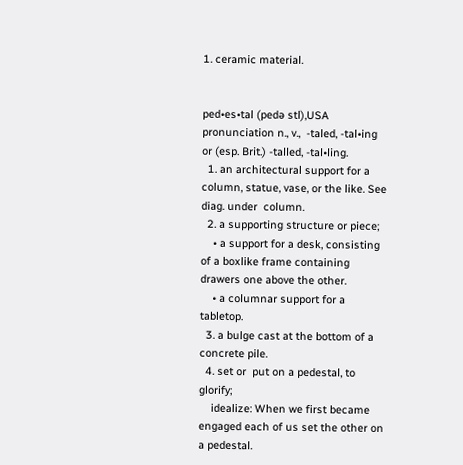1. ceramic material.


ped•es•tal (pedə stl),USA pronunciation n., v.,  -taled, -tal•ing  or (esp. Brit.) -talled, -tal•ling.
  1. an architectural support for a column, statue, vase, or the like. See diag. under  column.
  2. a supporting structure or piece;
    • a support for a desk, consisting of a boxlike frame containing drawers one above the other.
    • a columnar support for a tabletop.
  3. a bulge cast at the bottom of a concrete pile.
  4. set or  put on a pedestal, to glorify;
    idealize: When we first became engaged each of us set the other on a pedestal.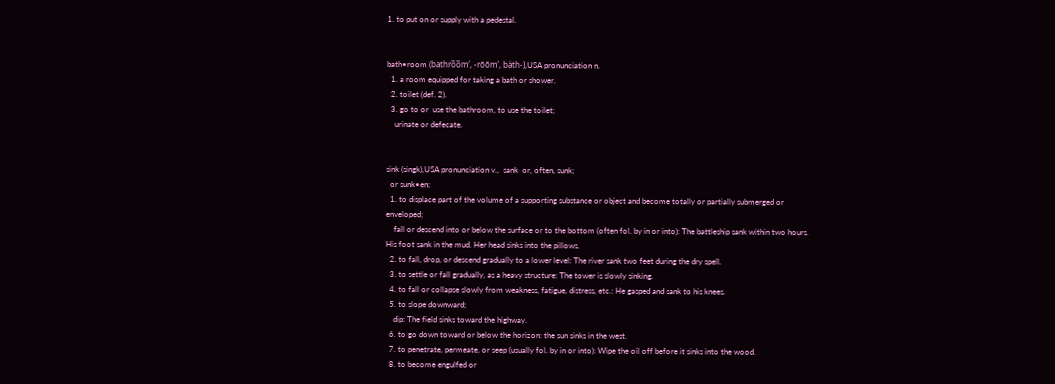1. to put on or supply with a pedestal.


bath•room (bathro̅o̅m′, -rŏŏm′, bäth-),USA pronunciation n.
  1. a room equipped for taking a bath or shower.
  2. toilet (def. 2).
  3. go to or  use the bathroom, to use the toilet;
    urinate or defecate.


sink (singk),USA pronunciation v.,  sank  or, often, sunk;
  or sunk•en;
  1. to displace part of the volume of a supporting substance or object and become totally or partially submerged or enveloped;
    fall or descend into or below the surface or to the bottom (often fol. by in or into): The battleship sank within two hours. His foot sank in the mud. Her head sinks into the pillows.
  2. to fall, drop, or descend gradually to a lower level: The river sank two feet during the dry spell.
  3. to settle or fall gradually, as a heavy structure: The tower is slowly sinking.
  4. to fall or collapse slowly from weakness, fatigue, distress, etc.: He gasped and sank to his knees.
  5. to slope downward;
    dip: The field sinks toward the highway.
  6. to go down toward or below the horizon: the sun sinks in the west.
  7. to penetrate, permeate, or seep (usually fol. by in or into): Wipe the oil off before it sinks into the wood.
  8. to become engulfed or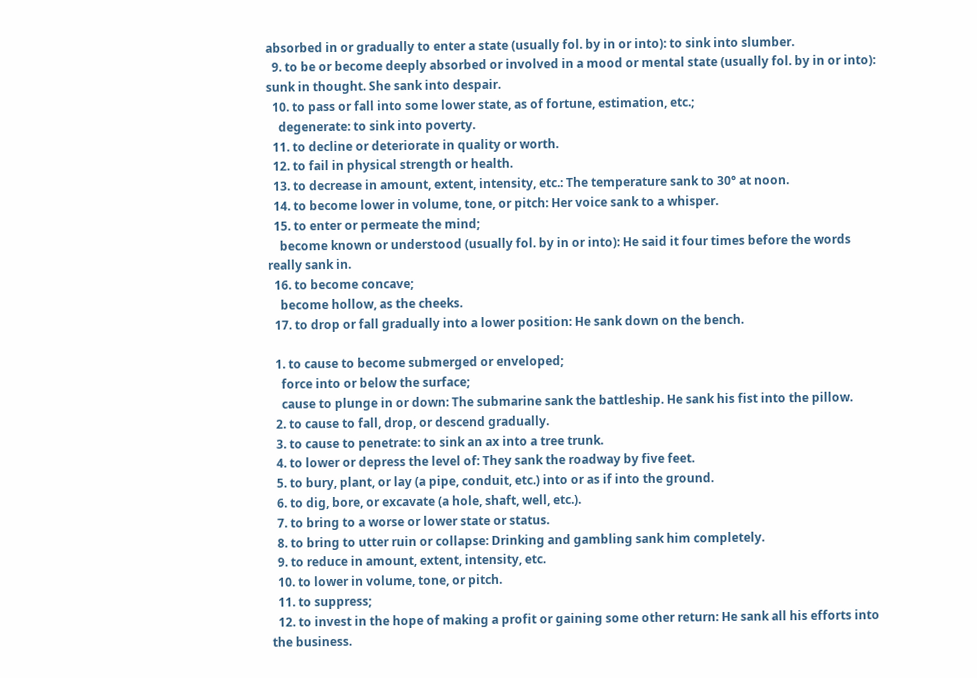absorbed in or gradually to enter a state (usually fol. by in or into): to sink into slumber.
  9. to be or become deeply absorbed or involved in a mood or mental state (usually fol. by in or into): sunk in thought. She sank into despair.
  10. to pass or fall into some lower state, as of fortune, estimation, etc.;
    degenerate: to sink into poverty.
  11. to decline or deteriorate in quality or worth.
  12. to fail in physical strength or health.
  13. to decrease in amount, extent, intensity, etc.: The temperature sank to 30° at noon.
  14. to become lower in volume, tone, or pitch: Her voice sank to a whisper.
  15. to enter or permeate the mind;
    become known or understood (usually fol. by in or into): He said it four times before the words really sank in.
  16. to become concave;
    become hollow, as the cheeks.
  17. to drop or fall gradually into a lower position: He sank down on the bench.

  1. to cause to become submerged or enveloped;
    force into or below the surface;
    cause to plunge in or down: The submarine sank the battleship. He sank his fist into the pillow.
  2. to cause to fall, drop, or descend gradually.
  3. to cause to penetrate: to sink an ax into a tree trunk.
  4. to lower or depress the level of: They sank the roadway by five feet.
  5. to bury, plant, or lay (a pipe, conduit, etc.) into or as if into the ground.
  6. to dig, bore, or excavate (a hole, shaft, well, etc.).
  7. to bring to a worse or lower state or status.
  8. to bring to utter ruin or collapse: Drinking and gambling sank him completely.
  9. to reduce in amount, extent, intensity, etc.
  10. to lower in volume, tone, or pitch.
  11. to suppress;
  12. to invest in the hope of making a profit or gaining some other return: He sank all his efforts into the business.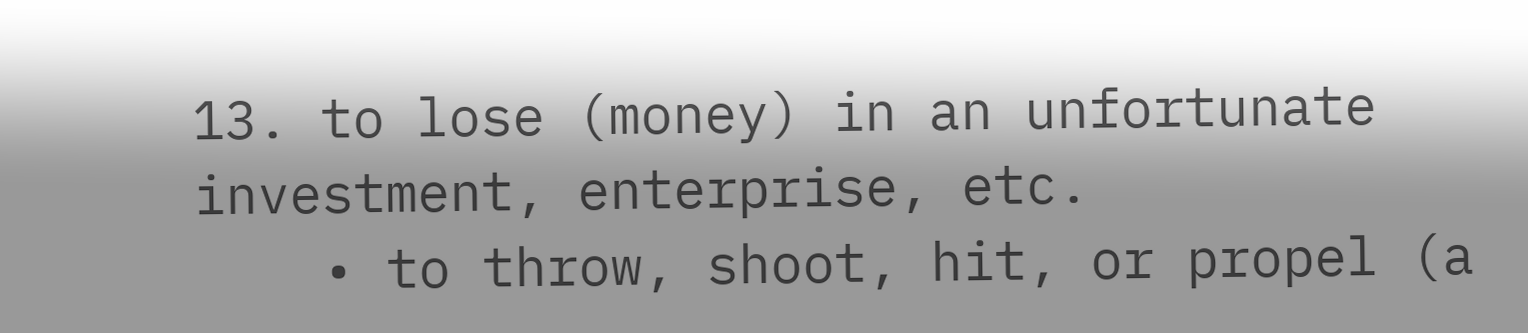13. to lose (money) in an unfortunate investment, enterprise, etc.
    • to throw, shoot, hit, or propel (a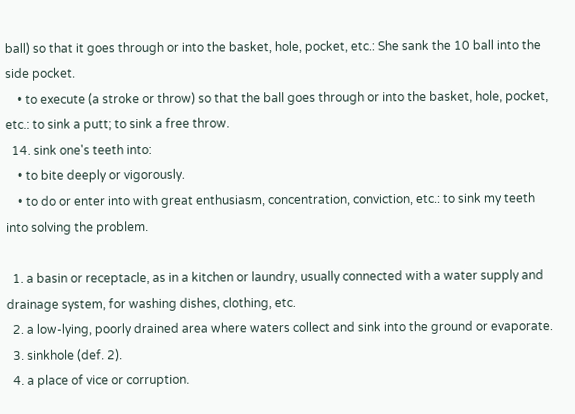ball) so that it goes through or into the basket, hole, pocket, etc.: She sank the 10 ball into the side pocket.
    • to execute (a stroke or throw) so that the ball goes through or into the basket, hole, pocket, etc.: to sink a putt; to sink a free throw.
  14. sink one's teeth into:
    • to bite deeply or vigorously.
    • to do or enter into with great enthusiasm, concentration, conviction, etc.: to sink my teeth into solving the problem.

  1. a basin or receptacle, as in a kitchen or laundry, usually connected with a water supply and drainage system, for washing dishes, clothing, etc.
  2. a low-lying, poorly drained area where waters collect and sink into the ground or evaporate.
  3. sinkhole (def. 2).
  4. a place of vice or corruption.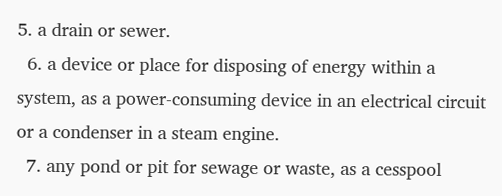5. a drain or sewer.
  6. a device or place for disposing of energy within a system, as a power-consuming device in an electrical circuit or a condenser in a steam engine.
  7. any pond or pit for sewage or waste, as a cesspool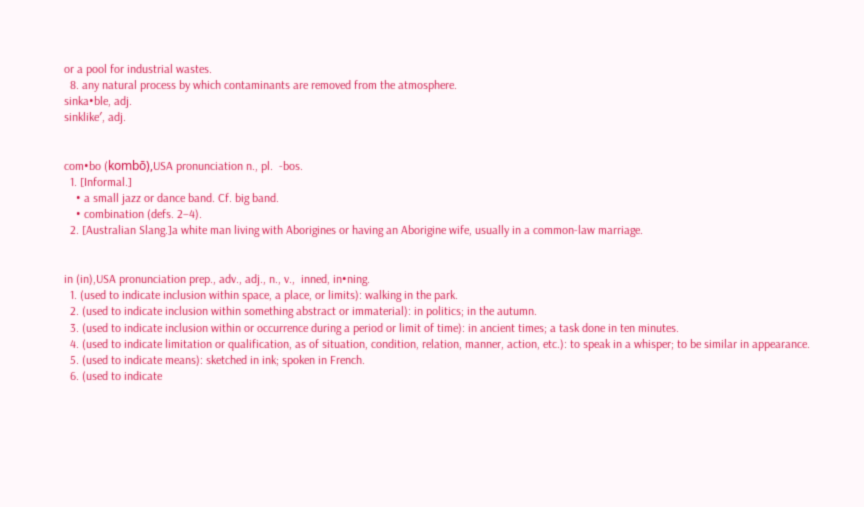or a pool for industrial wastes.
  8. any natural process by which contaminants are removed from the atmosphere.
sinka•ble, adj.
sinklike′, adj.


com•bo (kombō),USA pronunciation n., pl.  -bos.
  1. [Informal.]
    • a small jazz or dance band. Cf. big band.
    • combination (defs. 2–4).
  2. [Australian Slang.]a white man living with Aborigines or having an Aborigine wife, usually in a common-law marriage.


in (in),USA pronunciation prep., adv., adj., n., v.,  inned, in•ning.
  1. (used to indicate inclusion within space, a place, or limits): walking in the park.
  2. (used to indicate inclusion within something abstract or immaterial): in politics; in the autumn.
  3. (used to indicate inclusion within or occurrence during a period or limit of time): in ancient times; a task done in ten minutes.
  4. (used to indicate limitation or qualification, as of situation, condition, relation, manner, action, etc.): to speak in a whisper; to be similar in appearance.
  5. (used to indicate means): sketched in ink; spoken in French.
  6. (used to indicate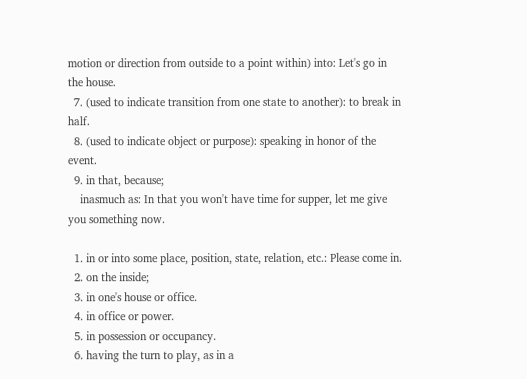motion or direction from outside to a point within) into: Let's go in the house.
  7. (used to indicate transition from one state to another): to break in half.
  8. (used to indicate object or purpose): speaking in honor of the event.
  9. in that, because;
    inasmuch as: In that you won't have time for supper, let me give you something now.

  1. in or into some place, position, state, relation, etc.: Please come in.
  2. on the inside;
  3. in one's house or office.
  4. in office or power.
  5. in possession or occupancy.
  6. having the turn to play, as in a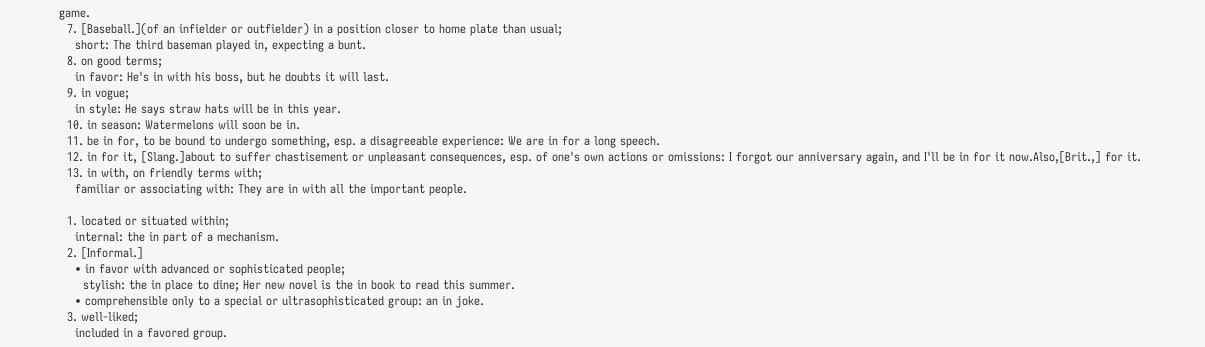game.
  7. [Baseball.](of an infielder or outfielder) in a position closer to home plate than usual;
    short: The third baseman played in, expecting a bunt.
  8. on good terms;
    in favor: He's in with his boss, but he doubts it will last.
  9. in vogue;
    in style: He says straw hats will be in this year.
  10. in season: Watermelons will soon be in.
  11. be in for, to be bound to undergo something, esp. a disagreeable experience: We are in for a long speech.
  12. in for it, [Slang.]about to suffer chastisement or unpleasant consequences, esp. of one's own actions or omissions: I forgot our anniversary again, and I'll be in for it now.Also,[Brit.,] for it.
  13. in with, on friendly terms with;
    familiar or associating with: They are in with all the important people.

  1. located or situated within;
    internal: the in part of a mechanism.
  2. [Informal.]
    • in favor with advanced or sophisticated people;
      stylish: the in place to dine; Her new novel is the in book to read this summer.
    • comprehensible only to a special or ultrasophisticated group: an in joke.
  3. well-liked;
    included in a favored group.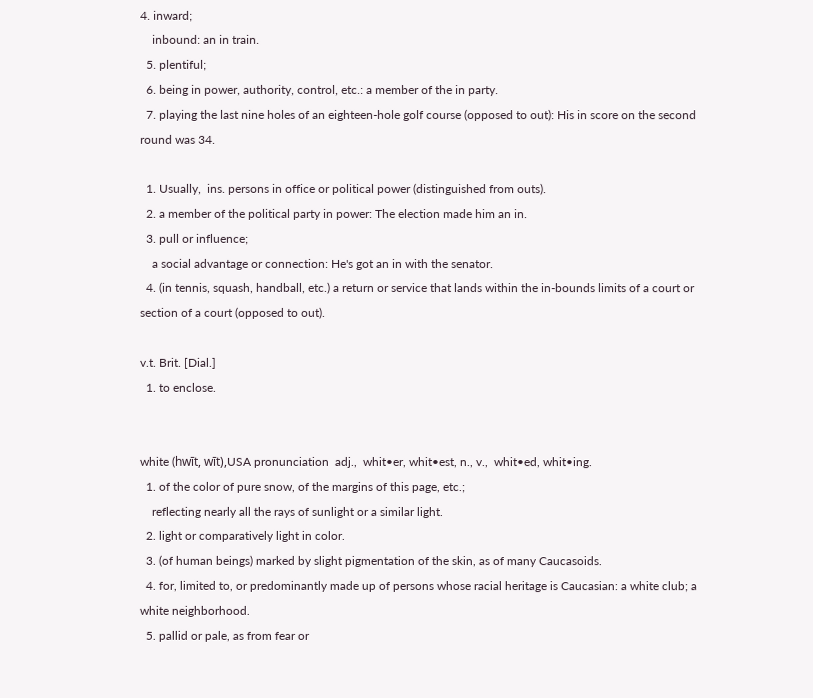4. inward;
    inbound: an in train.
  5. plentiful;
  6. being in power, authority, control, etc.: a member of the in party.
  7. playing the last nine holes of an eighteen-hole golf course (opposed to out): His in score on the second round was 34.

  1. Usually,  ins. persons in office or political power (distinguished from outs).
  2. a member of the political party in power: The election made him an in.
  3. pull or influence;
    a social advantage or connection: He's got an in with the senator.
  4. (in tennis, squash, handball, etc.) a return or service that lands within the in-bounds limits of a court or section of a court (opposed to out).

v.t. Brit. [Dial.]
  1. to enclose.


white (hwīt, wīt),USA pronunciation  adj.,  whit•er, whit•est, n., v.,  whit•ed, whit•ing.
  1. of the color of pure snow, of the margins of this page, etc.;
    reflecting nearly all the rays of sunlight or a similar light.
  2. light or comparatively light in color.
  3. (of human beings) marked by slight pigmentation of the skin, as of many Caucasoids.
  4. for, limited to, or predominantly made up of persons whose racial heritage is Caucasian: a white club; a white neighborhood.
  5. pallid or pale, as from fear or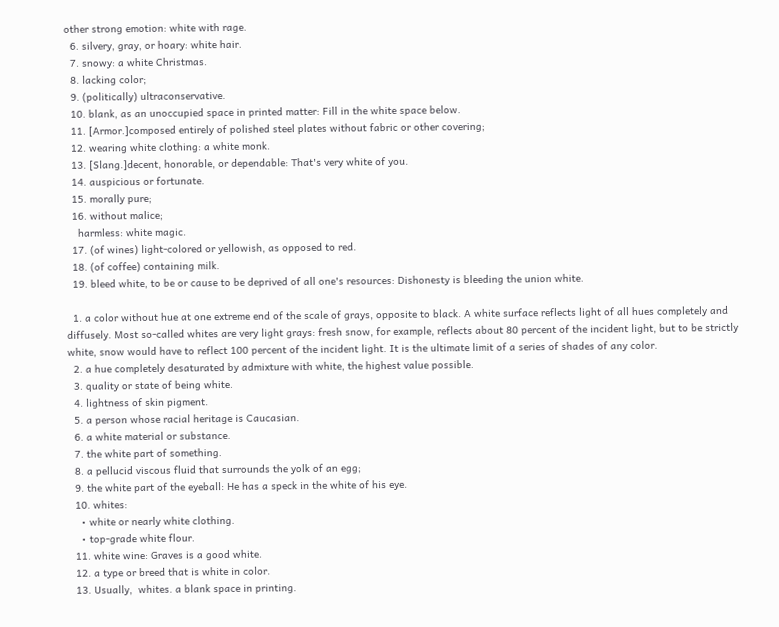other strong emotion: white with rage.
  6. silvery, gray, or hoary: white hair.
  7. snowy: a white Christmas.
  8. lacking color;
  9. (politically) ultraconservative.
  10. blank, as an unoccupied space in printed matter: Fill in the white space below.
  11. [Armor.]composed entirely of polished steel plates without fabric or other covering;
  12. wearing white clothing: a white monk.
  13. [Slang.]decent, honorable, or dependable: That's very white of you.
  14. auspicious or fortunate.
  15. morally pure;
  16. without malice;
    harmless: white magic.
  17. (of wines) light-colored or yellowish, as opposed to red.
  18. (of coffee) containing milk.
  19. bleed white, to be or cause to be deprived of all one's resources: Dishonesty is bleeding the union white.

  1. a color without hue at one extreme end of the scale of grays, opposite to black. A white surface reflects light of all hues completely and diffusely. Most so-called whites are very light grays: fresh snow, for example, reflects about 80 percent of the incident light, but to be strictly white, snow would have to reflect 100 percent of the incident light. It is the ultimate limit of a series of shades of any color.
  2. a hue completely desaturated by admixture with white, the highest value possible.
  3. quality or state of being white.
  4. lightness of skin pigment.
  5. a person whose racial heritage is Caucasian.
  6. a white material or substance.
  7. the white part of something.
  8. a pellucid viscous fluid that surrounds the yolk of an egg;
  9. the white part of the eyeball: He has a speck in the white of his eye.
  10. whites:
    • white or nearly white clothing.
    • top-grade white flour.
  11. white wine: Graves is a good white.
  12. a type or breed that is white in color.
  13. Usually,  whites. a blank space in printing.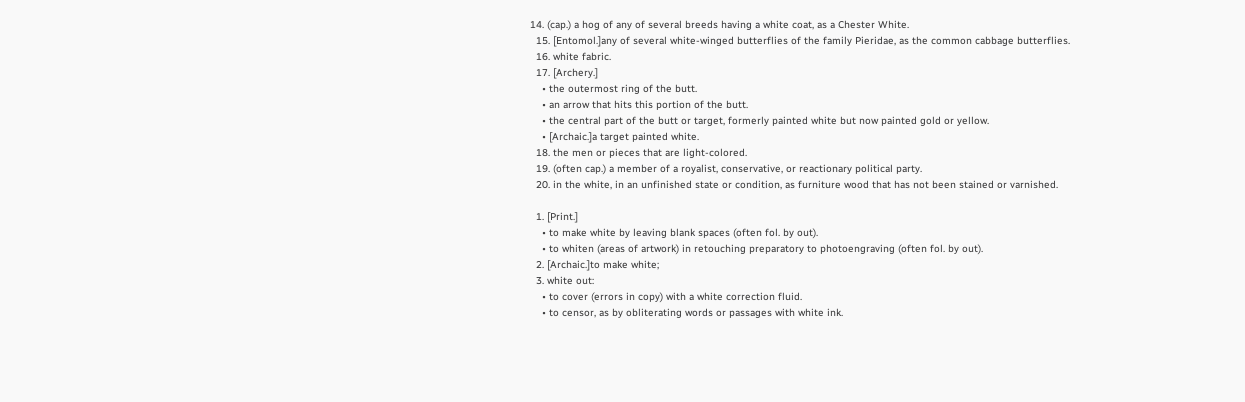14. (cap.) a hog of any of several breeds having a white coat, as a Chester White.
  15. [Entomol.]any of several white-winged butterflies of the family Pieridae, as the common cabbage butterflies.
  16. white fabric.
  17. [Archery.]
    • the outermost ring of the butt.
    • an arrow that hits this portion of the butt.
    • the central part of the butt or target, formerly painted white but now painted gold or yellow.
    • [Archaic.]a target painted white.
  18. the men or pieces that are light-colored.
  19. (often cap.) a member of a royalist, conservative, or reactionary political party.
  20. in the white, in an unfinished state or condition, as furniture wood that has not been stained or varnished.

  1. [Print.]
    • to make white by leaving blank spaces (often fol. by out).
    • to whiten (areas of artwork) in retouching preparatory to photoengraving (often fol. by out).
  2. [Archaic.]to make white;
  3. white out:
    • to cover (errors in copy) with a white correction fluid.
    • to censor, as by obliterating words or passages with white ink.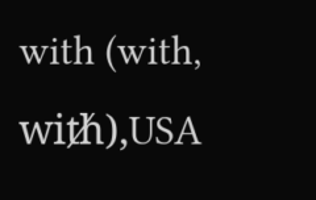with (with, wiᵺ),USA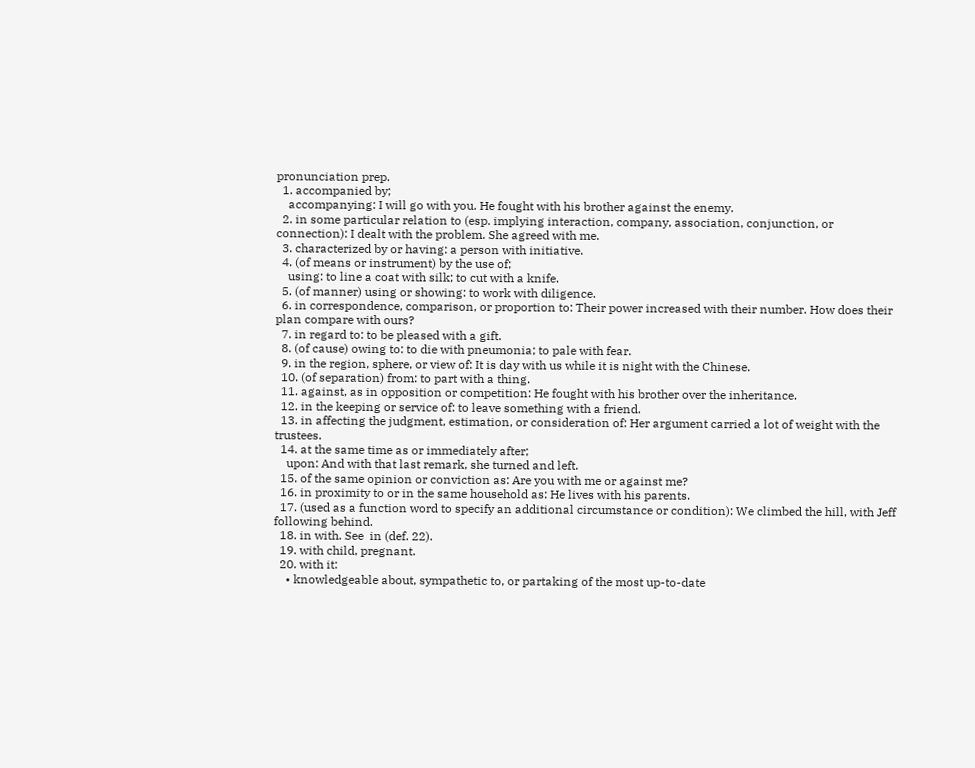pronunciation prep.
  1. accompanied by;
    accompanying: I will go with you. He fought with his brother against the enemy.
  2. in some particular relation to (esp. implying interaction, company, association, conjunction, or connection): I dealt with the problem. She agreed with me.
  3. characterized by or having: a person with initiative.
  4. (of means or instrument) by the use of;
    using: to line a coat with silk; to cut with a knife.
  5. (of manner) using or showing: to work with diligence.
  6. in correspondence, comparison, or proportion to: Their power increased with their number. How does their plan compare with ours?
  7. in regard to: to be pleased with a gift.
  8. (of cause) owing to: to die with pneumonia; to pale with fear.
  9. in the region, sphere, or view of: It is day with us while it is night with the Chinese.
  10. (of separation) from: to part with a thing.
  11. against, as in opposition or competition: He fought with his brother over the inheritance.
  12. in the keeping or service of: to leave something with a friend.
  13. in affecting the judgment, estimation, or consideration of: Her argument carried a lot of weight with the trustees.
  14. at the same time as or immediately after;
    upon: And with that last remark, she turned and left.
  15. of the same opinion or conviction as: Are you with me or against me?
  16. in proximity to or in the same household as: He lives with his parents.
  17. (used as a function word to specify an additional circumstance or condition): We climbed the hill, with Jeff following behind.
  18. in with. See  in (def. 22).
  19. with child, pregnant.
  20. with it:
    • knowledgeable about, sympathetic to, or partaking of the most up-to-date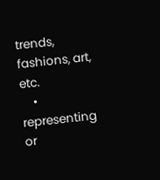trends, fashions, art, etc.
    • representing or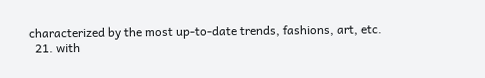characterized by the most up-to-date trends, fashions, art, etc.
  21. with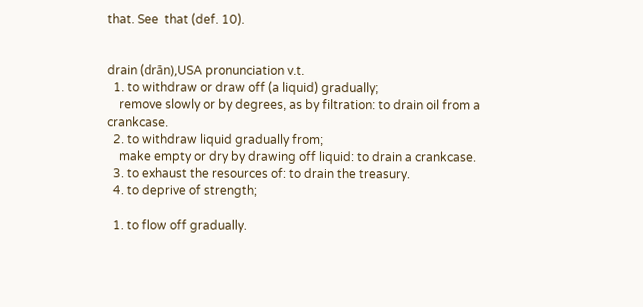that. See  that (def. 10).


drain (drān),USA pronunciation v.t.
  1. to withdraw or draw off (a liquid) gradually;
    remove slowly or by degrees, as by filtration: to drain oil from a crankcase.
  2. to withdraw liquid gradually from;
    make empty or dry by drawing off liquid: to drain a crankcase.
  3. to exhaust the resources of: to drain the treasury.
  4. to deprive of strength;

  1. to flow off gradually.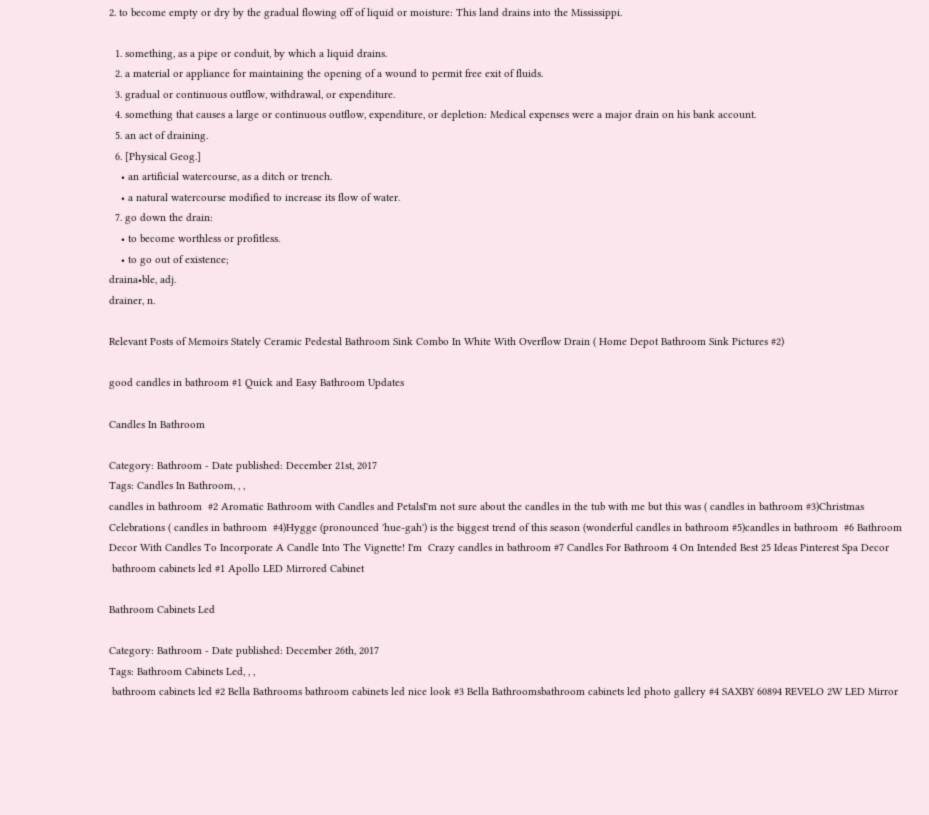2. to become empty or dry by the gradual flowing off of liquid or moisture: This land drains into the Mississippi.

  1. something, as a pipe or conduit, by which a liquid drains.
  2. a material or appliance for maintaining the opening of a wound to permit free exit of fluids.
  3. gradual or continuous outflow, withdrawal, or expenditure.
  4. something that causes a large or continuous outflow, expenditure, or depletion: Medical expenses were a major drain on his bank account.
  5. an act of draining.
  6. [Physical Geog.]
    • an artificial watercourse, as a ditch or trench.
    • a natural watercourse modified to increase its flow of water.
  7. go down the drain:
    • to become worthless or profitless.
    • to go out of existence;
draina•ble, adj.
drainer, n.

Relevant Posts of Memoirs Stately Ceramic Pedestal Bathroom Sink Combo In White With Overflow Drain ( Home Depot Bathroom Sink Pictures #2)

good candles in bathroom #1 Quick and Easy Bathroom Updates

Candles In Bathroom

Category: Bathroom - Date published: December 21st, 2017
Tags: Candles In Bathroom, , ,
candles in bathroom  #2 Aromatic Bathroom with Candles and PetalsI'm not sure about the candles in the tub with me but this was ( candles in bathroom #3)Christmas Celebrations ( candles in bathroom  #4)Hygge (pronounced 'hue-gah') is the biggest trend of this season (wonderful candles in bathroom #5)candles in bathroom  #6 Bathroom Decor With Candles To Incorporate A Candle Into The Vignette! I'm  Crazy candles in bathroom #7 Candles For Bathroom 4 On Intended Best 25 Ideas Pinterest Spa Decor
 bathroom cabinets led #1 Apollo LED Mirrored Cabinet

Bathroom Cabinets Led

Category: Bathroom - Date published: December 26th, 2017
Tags: Bathroom Cabinets Led, , ,
 bathroom cabinets led #2 Bella Bathrooms bathroom cabinets led nice look #3 Bella Bathroomsbathroom cabinets led photo gallery #4 SAXBY 60894 REVELO 2W LED Mirror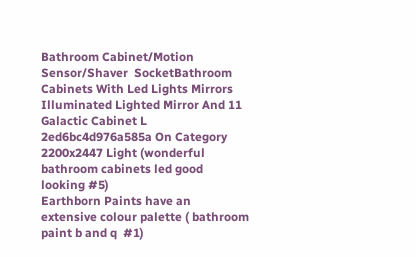Bathroom Cabinet/Motion Sensor/Shaver  SocketBathroom Cabinets With Led Lights Mirrors Illuminated Lighted Mirror And 11  Galactic Cabinet L 2ed6bc4d976a585a On Category 2200x2447 Light (wonderful bathroom cabinets led good looking #5)
Earthborn Paints have an extensive colour palette ( bathroom paint b and q  #1)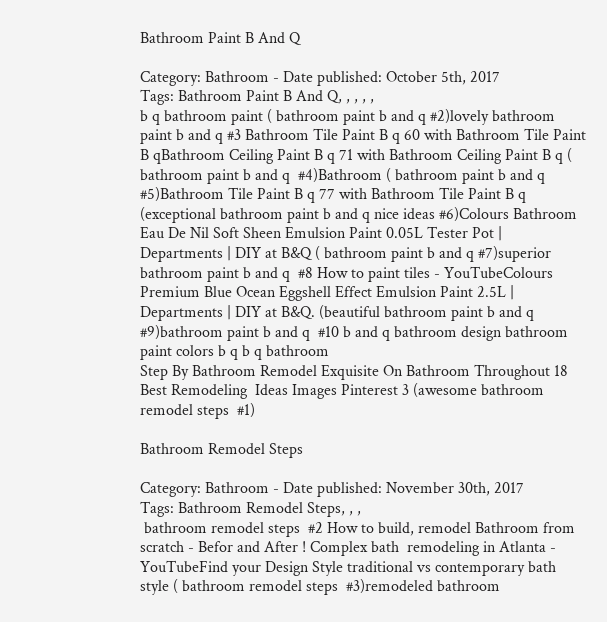Bathroom Paint B And Q

Category: Bathroom - Date published: October 5th, 2017
Tags: Bathroom Paint B And Q, , , , ,
b q bathroom paint ( bathroom paint b and q #2)lovely bathroom paint b and q #3 Bathroom Tile Paint B q 60 with Bathroom Tile Paint B qBathroom Ceiling Paint B q 71 with Bathroom Ceiling Paint B q ( bathroom paint b and q  #4)Bathroom ( bathroom paint b and q  #5)Bathroom Tile Paint B q 77 with Bathroom Tile Paint B q (exceptional bathroom paint b and q nice ideas #6)Colours Bathroom Eau De Nil Soft Sheen Emulsion Paint 0.05L Tester Pot |  Departments | DIY at B&Q ( bathroom paint b and q #7)superior bathroom paint b and q  #8 How to paint tiles - YouTubeColours Premium Blue Ocean Eggshell Effect Emulsion Paint 2.5L |  Departments | DIY at B&Q. (beautiful bathroom paint b and q  #9)bathroom paint b and q  #10 b and q bathroom design bathroom paint colors b q b q bathroom
Step By Bathroom Remodel Exquisite On Bathroom Throughout 18 Best Remodeling  Ideas Images Pinterest 3 (awesome bathroom remodel steps  #1)

Bathroom Remodel Steps

Category: Bathroom - Date published: November 30th, 2017
Tags: Bathroom Remodel Steps, , ,
 bathroom remodel steps  #2 How to build, remodel Bathroom from scratch - Befor and After ! Complex bath  remodeling in Atlanta - YouTubeFind your Design Style traditional vs contemporary bath style ( bathroom remodel steps  #3)remodeled bathroom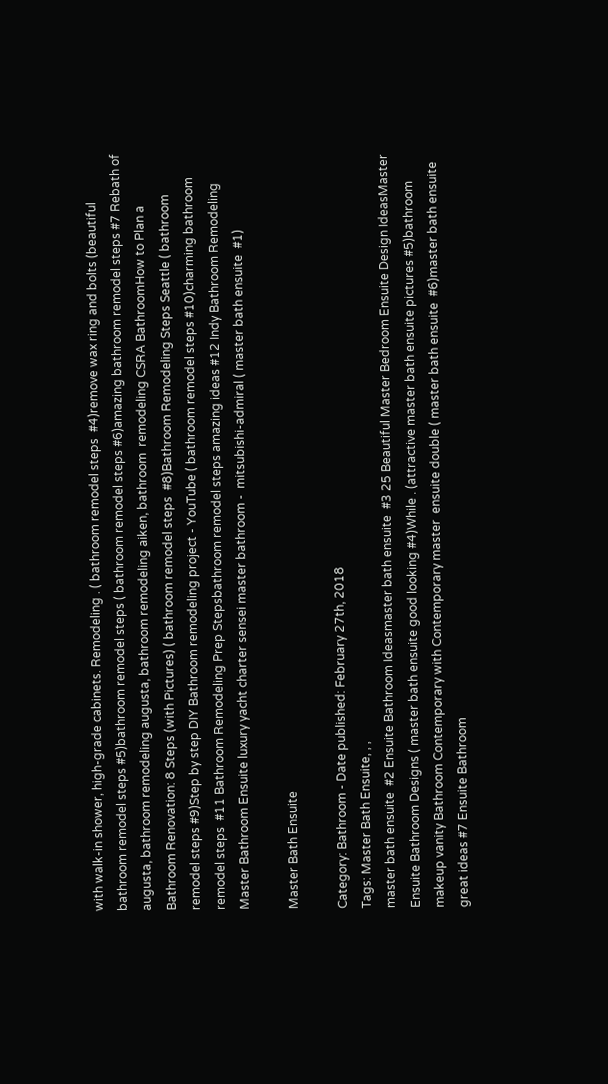with walk-in shower, high-grade cabinets. Remodeling . ( bathroom remodel steps  #4)remove wax ring and bolts (beautiful bathroom remodel steps #5)bathroom remodel steps ( bathroom remodel steps #6)amazing bathroom remodel steps #7 Rebath of augusta, bathroom remodeling augusta, bathroom remodeling aiken, bathroom  remodeling CSRA BathroomHow to Plan a Bathroom Renovation: 8 Steps (with Pictures) ( bathroom remodel steps  #8)Bathroom Remodeling Steps Seattle ( bathroom remodel steps #9)Step by step DIY Bathroom remodeling project - YouTube ( bathroom remodel steps #10)charming bathroom remodel steps  #11 Bathroom Remodeling Prep Stepsbathroom remodel steps amazing ideas #12 Indy Bathroom Remodeling
Master Bathroom Ensuite luxury yacht charter sensei master bathroom -  mitsubishi-admiral ( master bath ensuite  #1)

Master Bath Ensuite

Category: Bathroom - Date published: February 27th, 2018
Tags: Master Bath Ensuite, , ,
master bath ensuite  #2 Ensuite Bathroom Ideasmaster bath ensuite  #3 25 Beautiful Master Bedroom Ensuite Design IdeasMaster Ensuite Bathroom Designs ( master bath ensuite good looking #4)While . (attractive master bath ensuite pictures #5)bathroom makeup vanity Bathroom Contemporary with Contemporary master  ensuite double ( master bath ensuite  #6)master bath ensuite great ideas #7 Ensuite Bathroom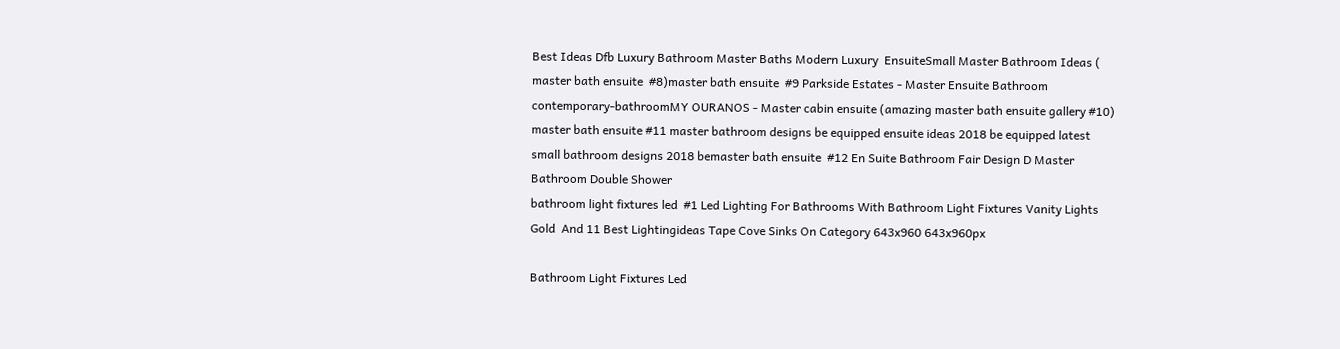Best Ideas Dfb Luxury Bathroom Master Baths Modern Luxury  EnsuiteSmall Master Bathroom Ideas ( master bath ensuite  #8)master bath ensuite  #9 Parkside Estates - Master Ensuite Bathroom contemporary-bathroomMY OURANOS - Master cabin ensuite (amazing master bath ensuite gallery #10) master bath ensuite #11 master bathroom designs be equipped ensuite ideas 2018 be equipped latest  small bathroom designs 2018 bemaster bath ensuite  #12 En Suite Bathroom Fair Design D Master Bathroom Double Shower
bathroom light fixtures led  #1 Led Lighting For Bathrooms With Bathroom Light Fixtures Vanity Lights Gold  And 11 Best Lightingideas Tape Cove Sinks On Category 643x960 643x960px

Bathroom Light Fixtures Led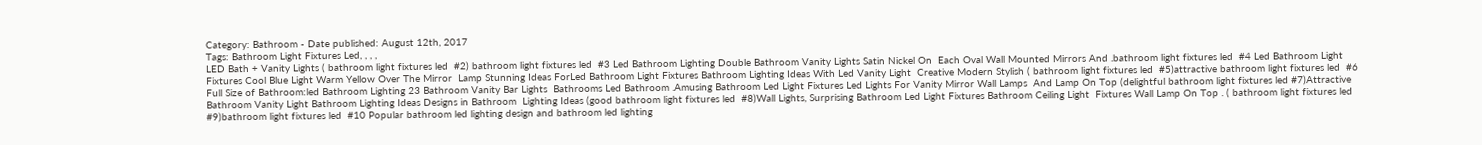Category: Bathroom - Date published: August 12th, 2017
Tags: Bathroom Light Fixtures Led, , , ,
LED Bath + Vanity Lights ( bathroom light fixtures led  #2) bathroom light fixtures led  #3 Led Bathroom Lighting Double Bathroom Vanity Lights Satin Nickel On  Each Oval Wall Mounted Mirrors And .bathroom light fixtures led  #4 Led Bathroom Light Fixtures Cool Blue Light Warm Yellow Over The Mirror  Lamp Stunning Ideas ForLed Bathroom Light Fixtures Bathroom Lighting Ideas With Led Vanity Light  Creative Modern Stylish ( bathroom light fixtures led  #5)attractive bathroom light fixtures led  #6 Full Size of Bathroom:led Bathroom Lighting 23 Bathroom Vanity Bar Lights  Bathrooms Led Bathroom .Amusing Bathroom Led Light Fixtures Led Lights For Vanity Mirror Wall Lamps  And Lamp On Top (delightful bathroom light fixtures led #7)Attractive Bathroom Vanity Light Bathroom Lighting Ideas Designs in Bathroom  Lighting Ideas (good bathroom light fixtures led  #8)Wall Lights, Surprising Bathroom Led Light Fixtures Bathroom Ceiling Light  Fixtures Wall Lamp On Top . ( bathroom light fixtures led  #9)bathroom light fixtures led  #10 Popular bathroom led lighting design and bathroom led lighting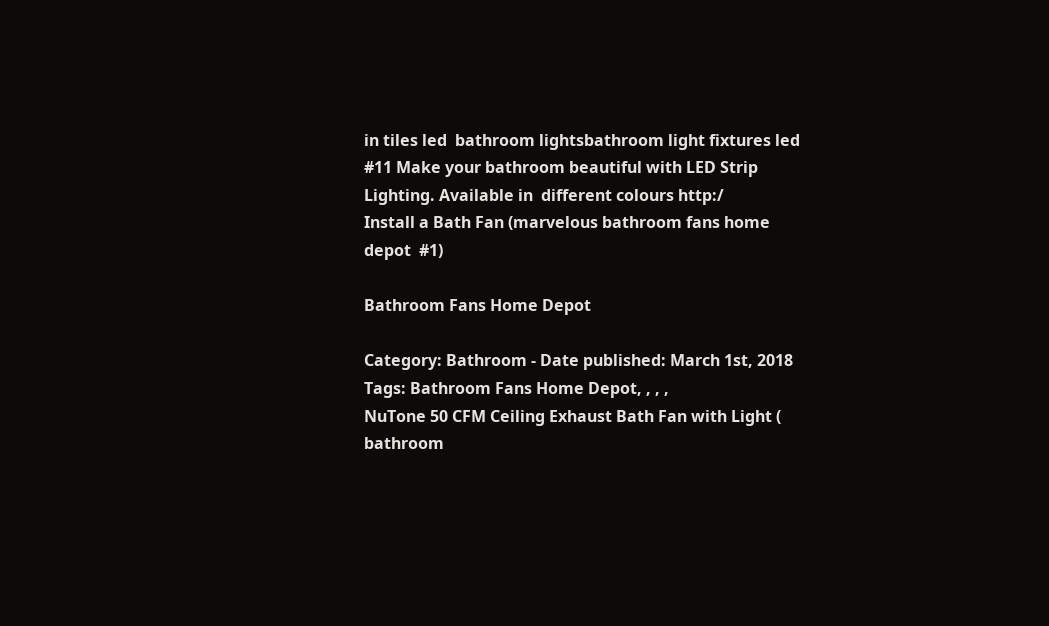in tiles led  bathroom lightsbathroom light fixtures led  #11 Make your bathroom beautiful with LED Strip Lighting. Available in  different colours http:/
Install a Bath Fan (marvelous bathroom fans home depot  #1)

Bathroom Fans Home Depot

Category: Bathroom - Date published: March 1st, 2018
Tags: Bathroom Fans Home Depot, , , ,
NuTone 50 CFM Ceiling Exhaust Bath Fan with Light ( bathroom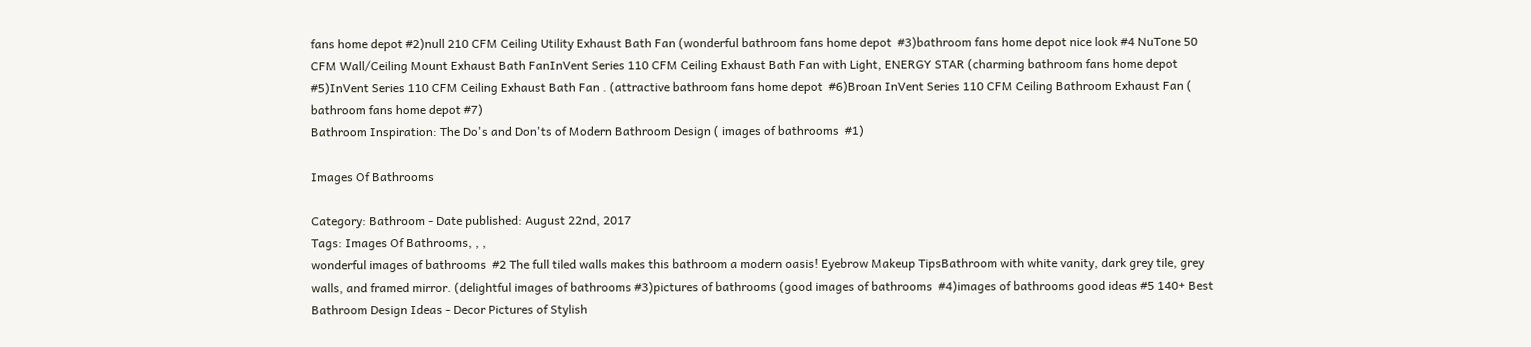fans home depot #2)null 210 CFM Ceiling Utility Exhaust Bath Fan (wonderful bathroom fans home depot  #3)bathroom fans home depot nice look #4 NuTone 50 CFM Wall/Ceiling Mount Exhaust Bath FanInVent Series 110 CFM Ceiling Exhaust Bath Fan with Light, ENERGY STAR (charming bathroom fans home depot  #5)InVent Series 110 CFM Ceiling Exhaust Bath Fan . (attractive bathroom fans home depot  #6)Broan InVent Series 110 CFM Ceiling Bathroom Exhaust Fan ( bathroom fans home depot #7)
Bathroom Inspiration: The Do's and Don'ts of Modern Bathroom Design ( images of bathrooms  #1)

Images Of Bathrooms

Category: Bathroom - Date published: August 22nd, 2017
Tags: Images Of Bathrooms, , ,
wonderful images of bathrooms  #2 The full tiled walls makes this bathroom a modern oasis! Eyebrow Makeup TipsBathroom with white vanity, dark grey tile, grey walls, and framed mirror. (delightful images of bathrooms #3)pictures of bathrooms (good images of bathrooms  #4)images of bathrooms good ideas #5 140+ Best Bathroom Design Ideas - Decor Pictures of Stylish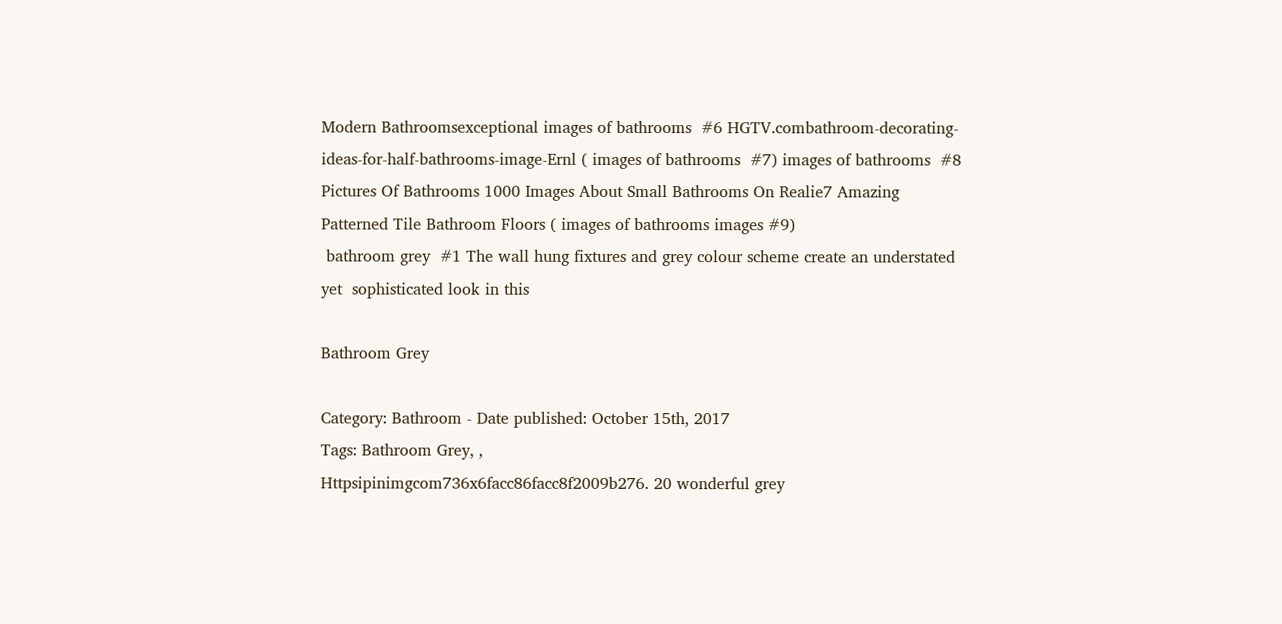Modern Bathroomsexceptional images of bathrooms  #6 HGTV.combathroom-decorating-ideas-for-half-bathrooms-image-Ernl ( images of bathrooms  #7) images of bathrooms  #8 Pictures Of Bathrooms 1000 Images About Small Bathrooms On Realie7 Amazing Patterned Tile Bathroom Floors ( images of bathrooms images #9)
 bathroom grey  #1 The wall hung fixtures and grey colour scheme create an understated yet  sophisticated look in this

Bathroom Grey

Category: Bathroom - Date published: October 15th, 2017
Tags: Bathroom Grey, ,
Httpsipinimgcom736x6facc86facc8f2009b276. 20 wonderful grey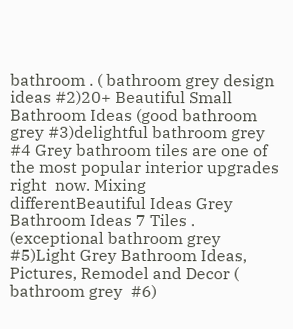bathroom . ( bathroom grey design ideas #2)20+ Beautiful Small Bathroom Ideas (good bathroom grey #3)delightful bathroom grey #4 Grey bathroom tiles are one of the most popular interior upgrades right  now. Mixing differentBeautiful Ideas Grey Bathroom Ideas 7 Tiles . (exceptional bathroom grey  #5)Light Grey Bathroom Ideas, Pictures, Remodel and Decor ( bathroom grey  #6)